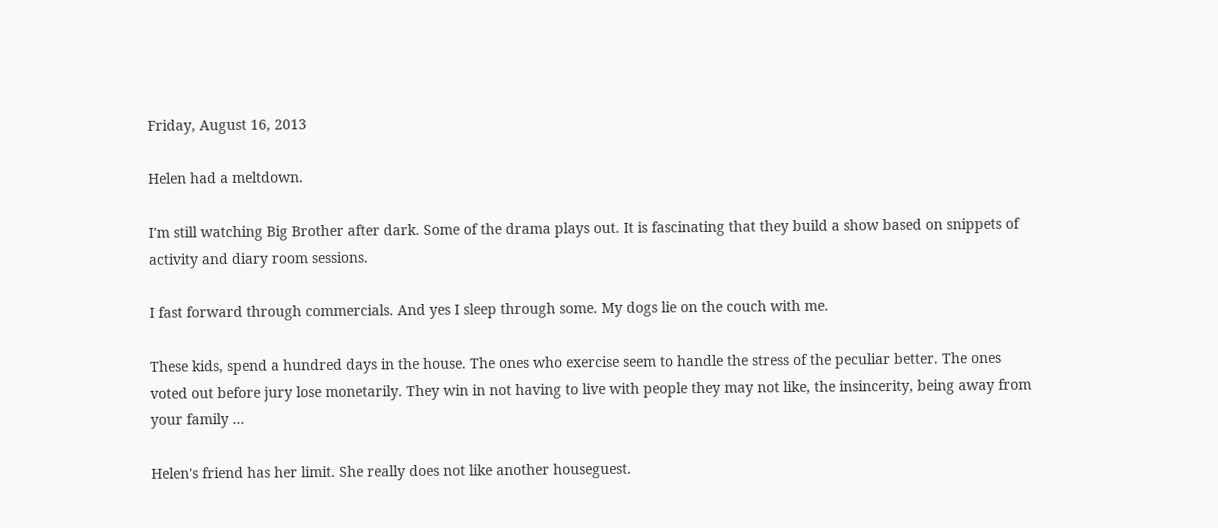Friday, August 16, 2013

Helen had a meltdown.

I'm still watching Big Brother after dark. Some of the drama plays out. It is fascinating that they build a show based on snippets of activity and diary room sessions.

I fast forward through commercials. And yes I sleep through some. My dogs lie on the couch with me.

These kids, spend a hundred days in the house. The ones who exercise seem to handle the stress of the peculiar better. The ones voted out before jury lose monetarily. They win in not having to live with people they may not like, the insincerity, being away from your family ...

Helen's friend has her limit. She really does not like another houseguest.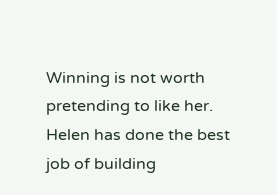Winning is not worth pretending to like her. Helen has done the best job of building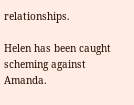relationships.

Helen has been caught scheming against Amanda.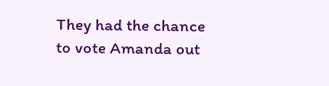They had the chance to vote Amanda out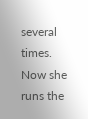several times. Now she runs the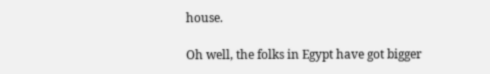house.

Oh well, the folks in Egypt have got bigger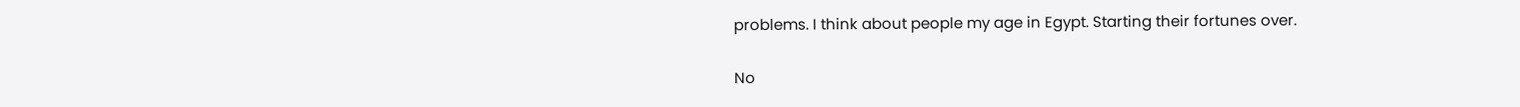problems. I think about people my age in Egypt. Starting their fortunes over.

No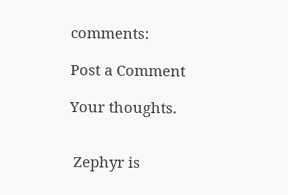comments:

Post a Comment

Your thoughts.


 Zephyr is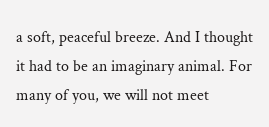a soft, peaceful breeze. And I thought it had to be an imaginary animal. For many of you, we will not meet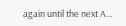again until the next A...